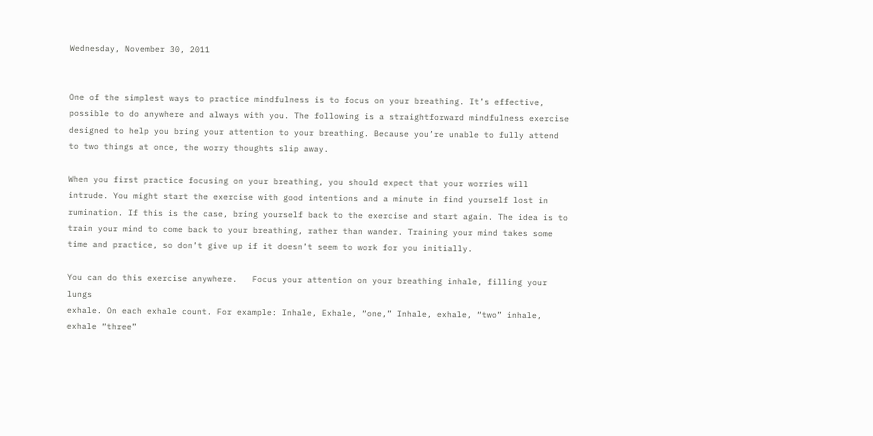Wednesday, November 30, 2011


One of the simplest ways to practice mindfulness is to focus on your breathing. It’s effective, possible to do anywhere and always with you. The following is a straightforward mindfulness exercise designed to help you bring your attention to your breathing. Because you’re unable to fully attend to two things at once, the worry thoughts slip away.

When you first practice focusing on your breathing, you should expect that your worries will intrude. You might start the exercise with good intentions and a minute in find yourself lost in rumination. If this is the case, bring yourself back to the exercise and start again. The idea is to train your mind to come back to your breathing, rather than wander. Training your mind takes some time and practice, so don’t give up if it doesn’t seem to work for you initially.

You can do this exercise anywhere.   Focus your attention on your breathing inhale, filling your lungs
exhale. On each exhale count. For example: Inhale, Exhale, “one,” Inhale, exhale, “two” inhale, exhale “three”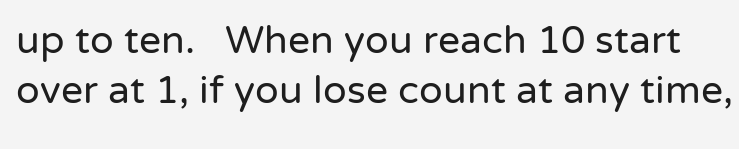up to ten.   When you reach 10 start over at 1, if you lose count at any time,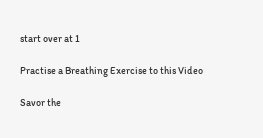start over at 1

Practise a Breathing Exercise to this Video

Savor the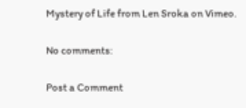Mystery of Life from Len Sroka on Vimeo.

No comments:

Post a Comment